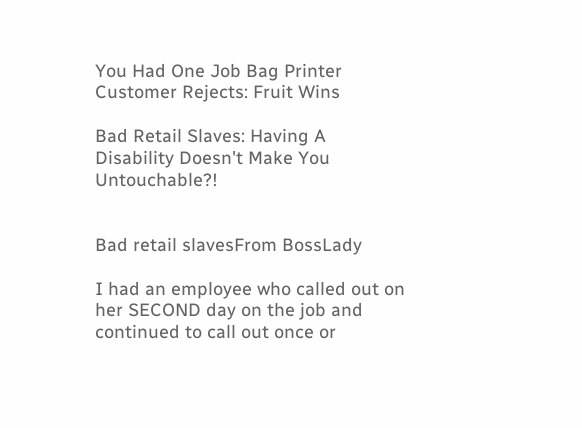You Had One Job Bag Printer
Customer Rejects: Fruit Wins

Bad Retail Slaves: Having A Disability Doesn't Make You Untouchable?!


Bad retail slavesFrom BossLady

I had an employee who called out on her SECOND day on the job and continued to call out once or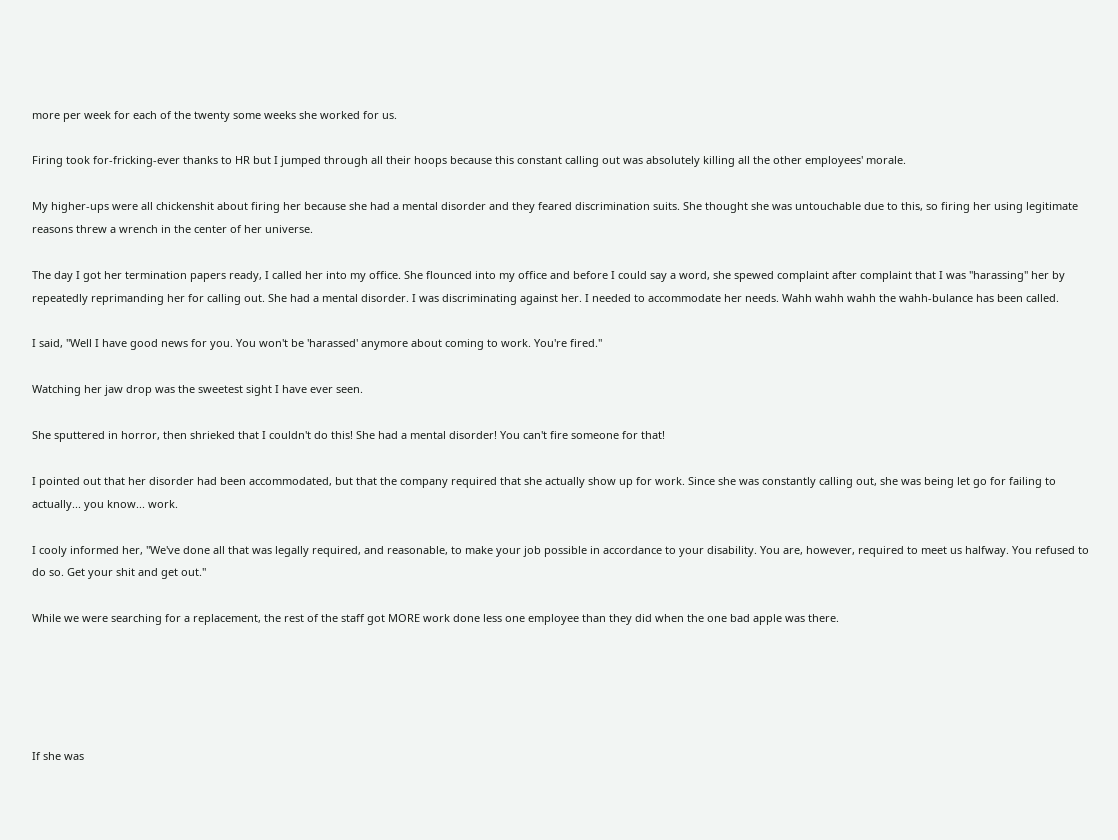more per week for each of the twenty some weeks she worked for us.

Firing took for-fricking-ever thanks to HR but I jumped through all their hoops because this constant calling out was absolutely killing all the other employees' morale.

My higher-ups were all chickenshit about firing her because she had a mental disorder and they feared discrimination suits. She thought she was untouchable due to this, so firing her using legitimate reasons threw a wrench in the center of her universe.

The day I got her termination papers ready, I called her into my office. She flounced into my office and before I could say a word, she spewed complaint after complaint that I was "harassing" her by repeatedly reprimanding her for calling out. She had a mental disorder. I was discriminating against her. I needed to accommodate her needs. Wahh wahh wahh the wahh-bulance has been called.

I said, "Well I have good news for you. You won't be 'harassed' anymore about coming to work. You're fired."

Watching her jaw drop was the sweetest sight I have ever seen.

She sputtered in horror, then shrieked that I couldn't do this! She had a mental disorder! You can't fire someone for that!

I pointed out that her disorder had been accommodated, but that the company required that she actually show up for work. Since she was constantly calling out, she was being let go for failing to actually... you know... work.

I cooly informed her, "We've done all that was legally required, and reasonable, to make your job possible in accordance to your disability. You are, however, required to meet us halfway. You refused to do so. Get your shit and get out."

While we were searching for a replacement, the rest of the staff got MORE work done less one employee than they did when the one bad apple was there.





If she was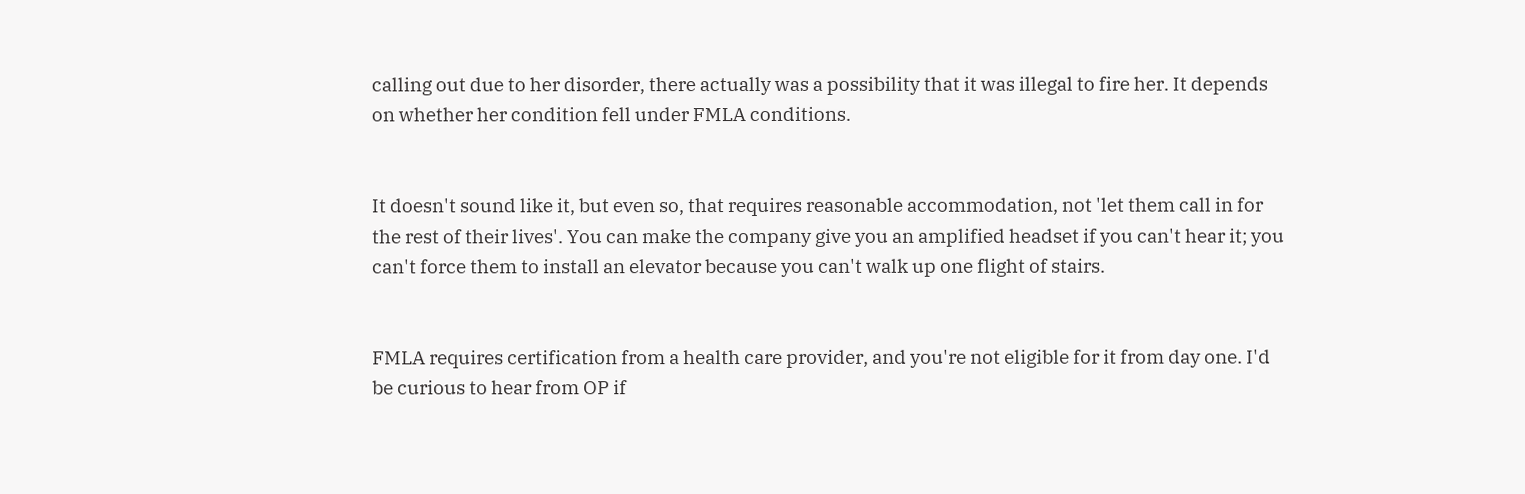calling out due to her disorder, there actually was a possibility that it was illegal to fire her. It depends on whether her condition fell under FMLA conditions.


It doesn't sound like it, but even so, that requires reasonable accommodation, not 'let them call in for the rest of their lives'. You can make the company give you an amplified headset if you can't hear it; you can't force them to install an elevator because you can't walk up one flight of stairs.


FMLA requires certification from a health care provider, and you're not eligible for it from day one. I'd be curious to hear from OP if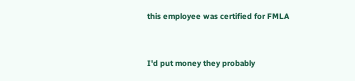this employee was certified for FMLA


I'd put money they probably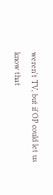weren't TV, but if OP could let us know that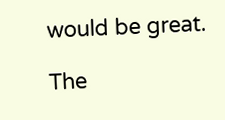would be great.

The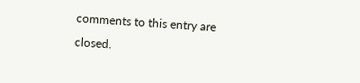comments to this entry are closed.